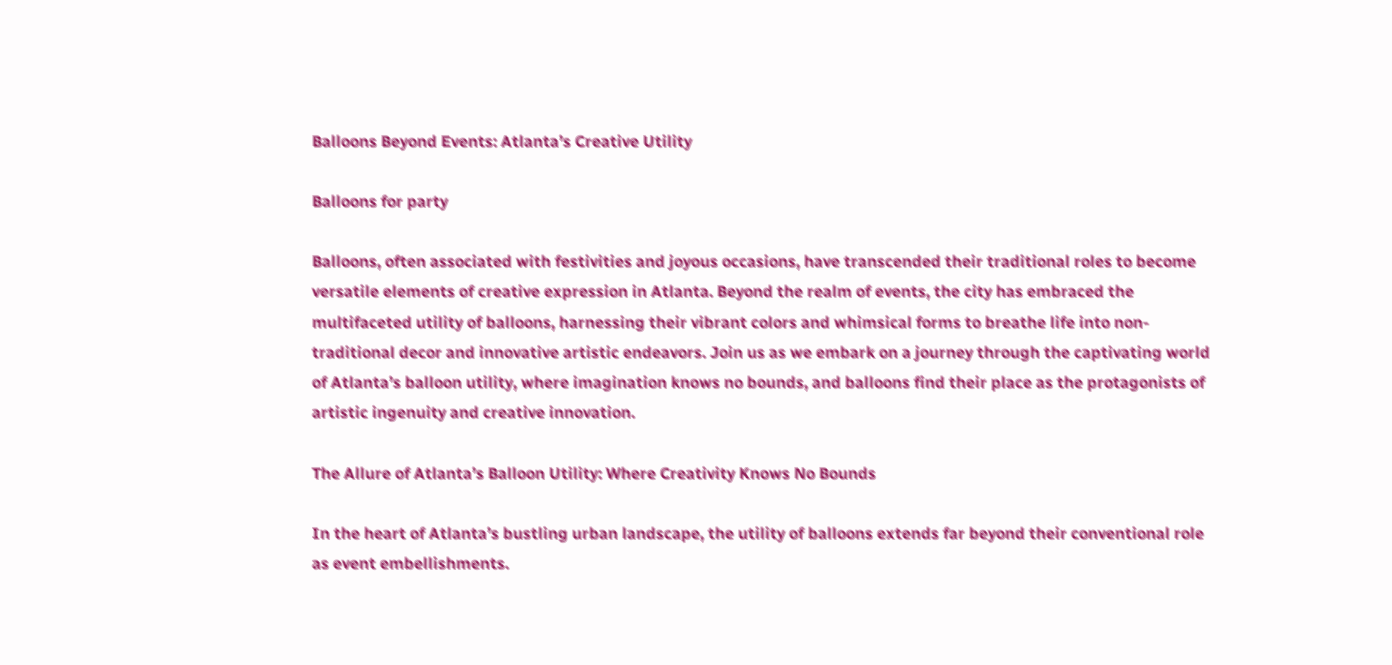Balloons Beyond Events: Atlanta’s Creative Utility

Balloons for party

Balloons, often associated with festivities and joyous occasions, have transcended their traditional roles to become versatile elements of creative expression in Atlanta. Beyond the realm of events, the city has embraced the multifaceted utility of balloons, harnessing their vibrant colors and whimsical forms to breathe life into non-traditional decor and innovative artistic endeavors. Join us as we embark on a journey through the captivating world of Atlanta’s balloon utility, where imagination knows no bounds, and balloons find their place as the protagonists of artistic ingenuity and creative innovation.

The Allure of Atlanta’s Balloon Utility: Where Creativity Knows No Bounds

In the heart of Atlanta’s bustling urban landscape, the utility of balloons extends far beyond their conventional role as event embellishments.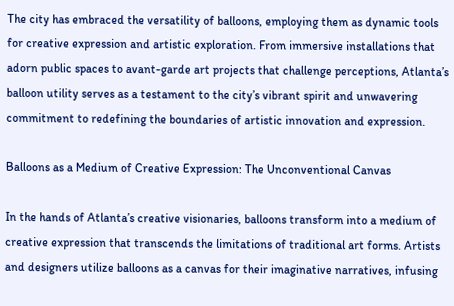The city has embraced the versatility of balloons, employing them as dynamic tools for creative expression and artistic exploration. From immersive installations that adorn public spaces to avant-garde art projects that challenge perceptions, Atlanta’s balloon utility serves as a testament to the city’s vibrant spirit and unwavering commitment to redefining the boundaries of artistic innovation and expression.

Balloons as a Medium of Creative Expression: The Unconventional Canvas

In the hands of Atlanta’s creative visionaries, balloons transform into a medium of creative expression that transcends the limitations of traditional art forms. Artists and designers utilize balloons as a canvas for their imaginative narratives, infusing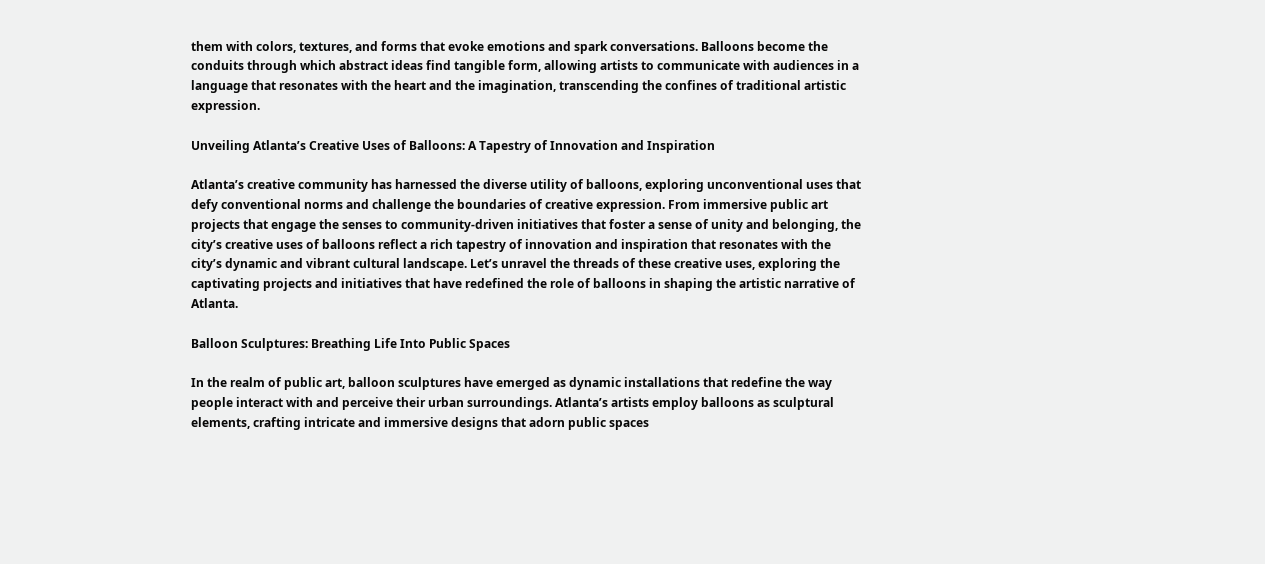them with colors, textures, and forms that evoke emotions and spark conversations. Balloons become the conduits through which abstract ideas find tangible form, allowing artists to communicate with audiences in a language that resonates with the heart and the imagination, transcending the confines of traditional artistic expression.

Unveiling Atlanta’s Creative Uses of Balloons: A Tapestry of Innovation and Inspiration

Atlanta’s creative community has harnessed the diverse utility of balloons, exploring unconventional uses that defy conventional norms and challenge the boundaries of creative expression. From immersive public art projects that engage the senses to community-driven initiatives that foster a sense of unity and belonging, the city’s creative uses of balloons reflect a rich tapestry of innovation and inspiration that resonates with the city’s dynamic and vibrant cultural landscape. Let’s unravel the threads of these creative uses, exploring the captivating projects and initiatives that have redefined the role of balloons in shaping the artistic narrative of Atlanta.

Balloon Sculptures: Breathing Life Into Public Spaces

In the realm of public art, balloon sculptures have emerged as dynamic installations that redefine the way people interact with and perceive their urban surroundings. Atlanta’s artists employ balloons as sculptural elements, crafting intricate and immersive designs that adorn public spaces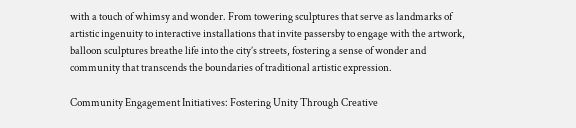with a touch of whimsy and wonder. From towering sculptures that serve as landmarks of artistic ingenuity to interactive installations that invite passersby to engage with the artwork, balloon sculptures breathe life into the city’s streets, fostering a sense of wonder and community that transcends the boundaries of traditional artistic expression.

Community Engagement Initiatives: Fostering Unity Through Creative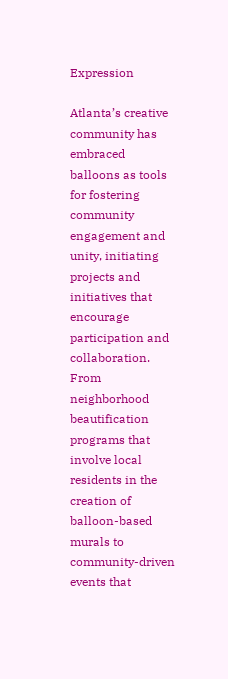Expression

Atlanta’s creative community has embraced balloons as tools for fostering community engagement and unity, initiating projects and initiatives that encourage participation and collaboration. From neighborhood beautification programs that involve local residents in the creation of balloon-based murals to community-driven events that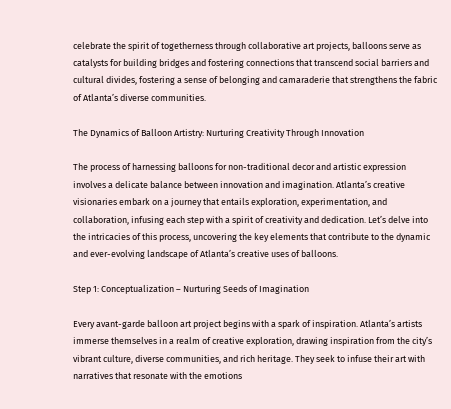celebrate the spirit of togetherness through collaborative art projects, balloons serve as catalysts for building bridges and fostering connections that transcend social barriers and cultural divides, fostering a sense of belonging and camaraderie that strengthens the fabric of Atlanta’s diverse communities.

The Dynamics of Balloon Artistry: Nurturing Creativity Through Innovation

The process of harnessing balloons for non-traditional decor and artistic expression involves a delicate balance between innovation and imagination. Atlanta’s creative visionaries embark on a journey that entails exploration, experimentation, and collaboration, infusing each step with a spirit of creativity and dedication. Let’s delve into the intricacies of this process, uncovering the key elements that contribute to the dynamic and ever-evolving landscape of Atlanta’s creative uses of balloons.

Step 1: Conceptualization – Nurturing Seeds of Imagination

Every avant-garde balloon art project begins with a spark of inspiration. Atlanta’s artists immerse themselves in a realm of creative exploration, drawing inspiration from the city’s vibrant culture, diverse communities, and rich heritage. They seek to infuse their art with narratives that resonate with the emotions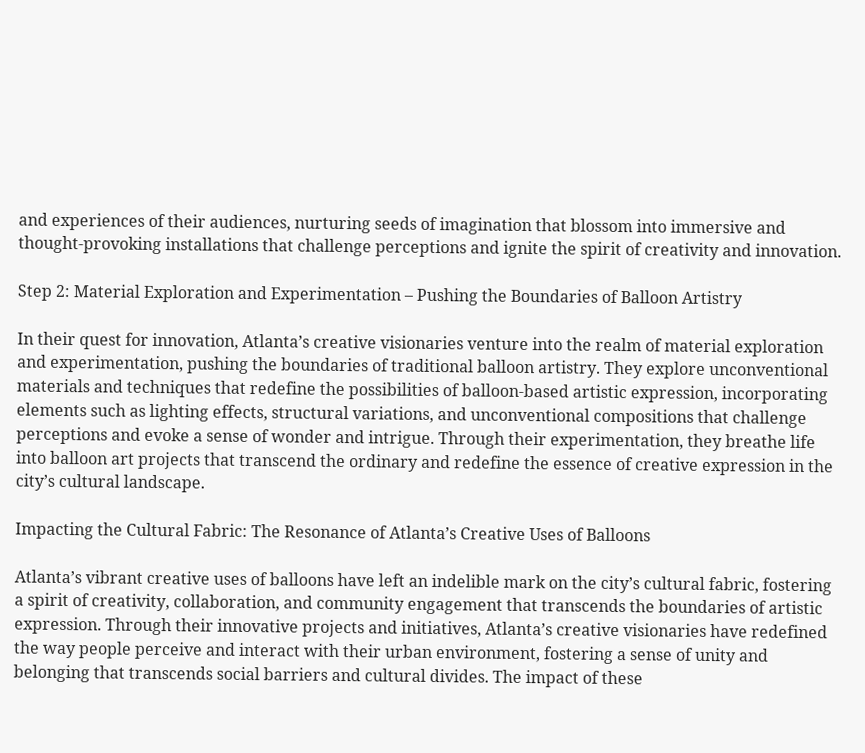and experiences of their audiences, nurturing seeds of imagination that blossom into immersive and thought-provoking installations that challenge perceptions and ignite the spirit of creativity and innovation.

Step 2: Material Exploration and Experimentation – Pushing the Boundaries of Balloon Artistry

In their quest for innovation, Atlanta’s creative visionaries venture into the realm of material exploration and experimentation, pushing the boundaries of traditional balloon artistry. They explore unconventional materials and techniques that redefine the possibilities of balloon-based artistic expression, incorporating elements such as lighting effects, structural variations, and unconventional compositions that challenge perceptions and evoke a sense of wonder and intrigue. Through their experimentation, they breathe life into balloon art projects that transcend the ordinary and redefine the essence of creative expression in the city’s cultural landscape.

Impacting the Cultural Fabric: The Resonance of Atlanta’s Creative Uses of Balloons

Atlanta’s vibrant creative uses of balloons have left an indelible mark on the city’s cultural fabric, fostering a spirit of creativity, collaboration, and community engagement that transcends the boundaries of artistic expression. Through their innovative projects and initiatives, Atlanta’s creative visionaries have redefined the way people perceive and interact with their urban environment, fostering a sense of unity and belonging that transcends social barriers and cultural divides. The impact of these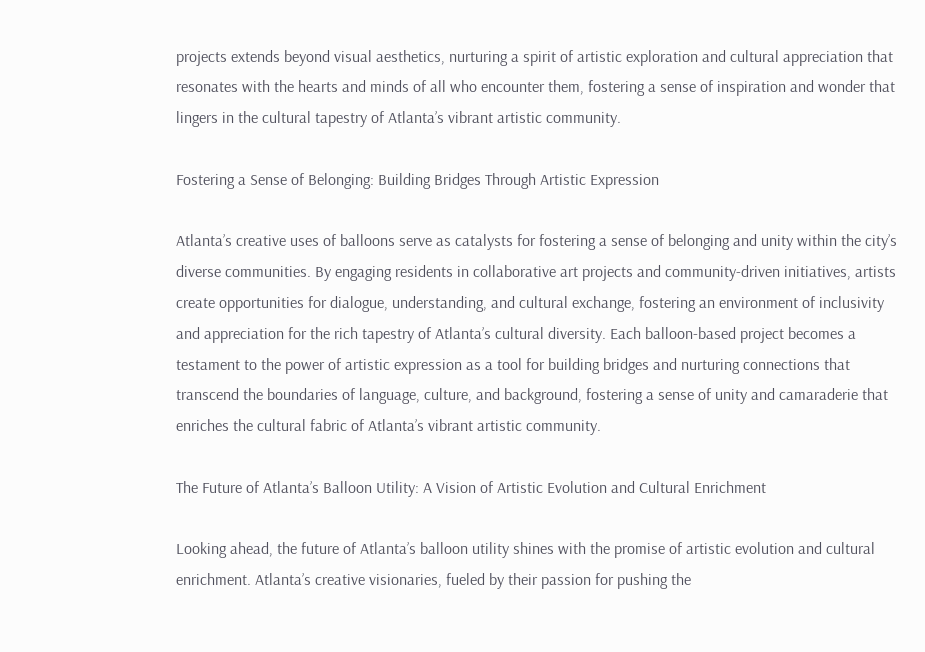projects extends beyond visual aesthetics, nurturing a spirit of artistic exploration and cultural appreciation that resonates with the hearts and minds of all who encounter them, fostering a sense of inspiration and wonder that lingers in the cultural tapestry of Atlanta’s vibrant artistic community.

Fostering a Sense of Belonging: Building Bridges Through Artistic Expression

Atlanta’s creative uses of balloons serve as catalysts for fostering a sense of belonging and unity within the city’s diverse communities. By engaging residents in collaborative art projects and community-driven initiatives, artists create opportunities for dialogue, understanding, and cultural exchange, fostering an environment of inclusivity and appreciation for the rich tapestry of Atlanta’s cultural diversity. Each balloon-based project becomes a testament to the power of artistic expression as a tool for building bridges and nurturing connections that transcend the boundaries of language, culture, and background, fostering a sense of unity and camaraderie that enriches the cultural fabric of Atlanta’s vibrant artistic community.

The Future of Atlanta’s Balloon Utility: A Vision of Artistic Evolution and Cultural Enrichment

Looking ahead, the future of Atlanta’s balloon utility shines with the promise of artistic evolution and cultural enrichment. Atlanta’s creative visionaries, fueled by their passion for pushing the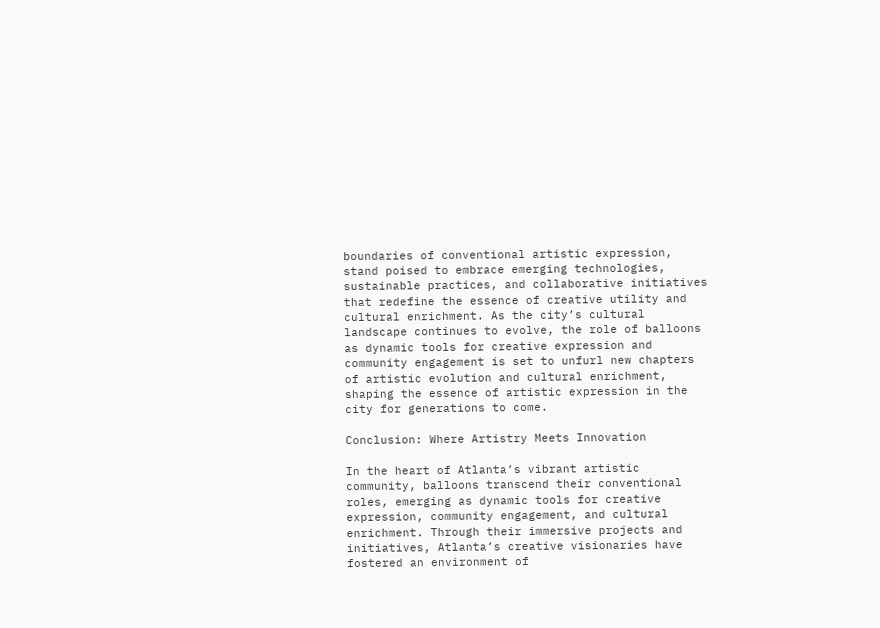boundaries of conventional artistic expression, stand poised to embrace emerging technologies, sustainable practices, and collaborative initiatives that redefine the essence of creative utility and cultural enrichment. As the city’s cultural landscape continues to evolve, the role of balloons as dynamic tools for creative expression and community engagement is set to unfurl new chapters of artistic evolution and cultural enrichment, shaping the essence of artistic expression in the city for generations to come.

Conclusion: Where Artistry Meets Innovation

In the heart of Atlanta’s vibrant artistic community, balloons transcend their conventional roles, emerging as dynamic tools for creative expression, community engagement, and cultural enrichment. Through their immersive projects and initiatives, Atlanta’s creative visionaries have fostered an environment of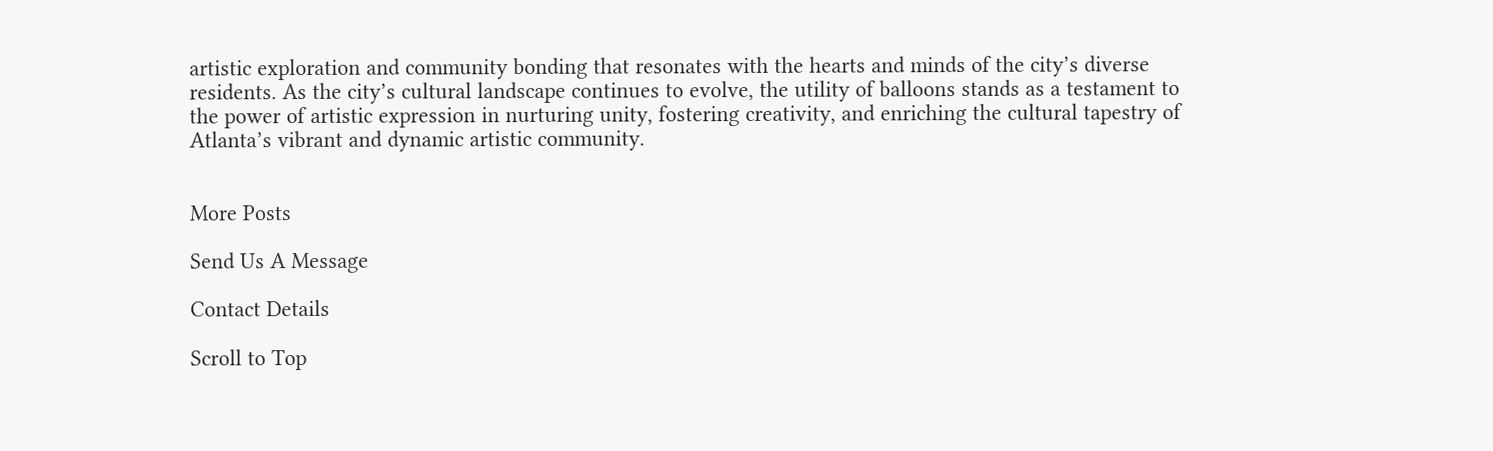artistic exploration and community bonding that resonates with the hearts and minds of the city’s diverse residents. As the city’s cultural landscape continues to evolve, the utility of balloons stands as a testament to the power of artistic expression in nurturing unity, fostering creativity, and enriching the cultural tapestry of Atlanta’s vibrant and dynamic artistic community.


More Posts

Send Us A Message

Contact Details

Scroll to Top